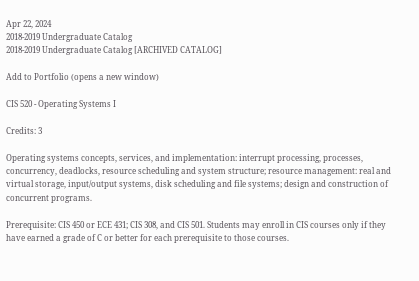Apr 22, 2024
2018-2019 Undergraduate Catalog
2018-2019 Undergraduate Catalog [ARCHIVED CATALOG]

Add to Portfolio (opens a new window)

CIS 520 - Operating Systems I

Credits: 3

Operating systems concepts, services, and implementation: interrupt processing, processes, concurrency, deadlocks, resource scheduling and system structure; resource management: real and virtual storage, input/output systems, disk scheduling and file systems; design and construction of concurrent programs.

Prerequisite: CIS 450 or ECE 431; CIS 308, and CIS 501. Students may enroll in CIS courses only if they have earned a grade of C or better for each prerequisite to those courses.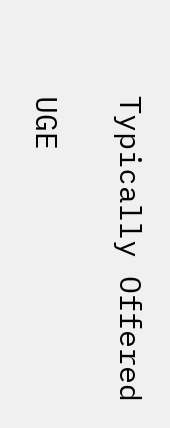Typically Offered

UGE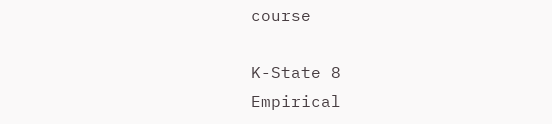course

K-State 8
Empirical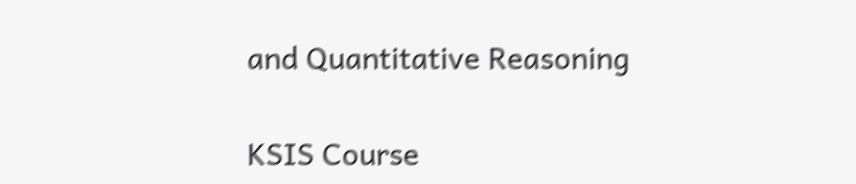and Quantitative Reasoning

KSIS Course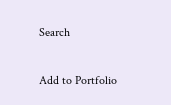Search

Add to Portfolio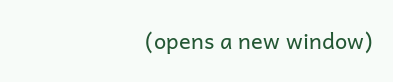(opens a new window)